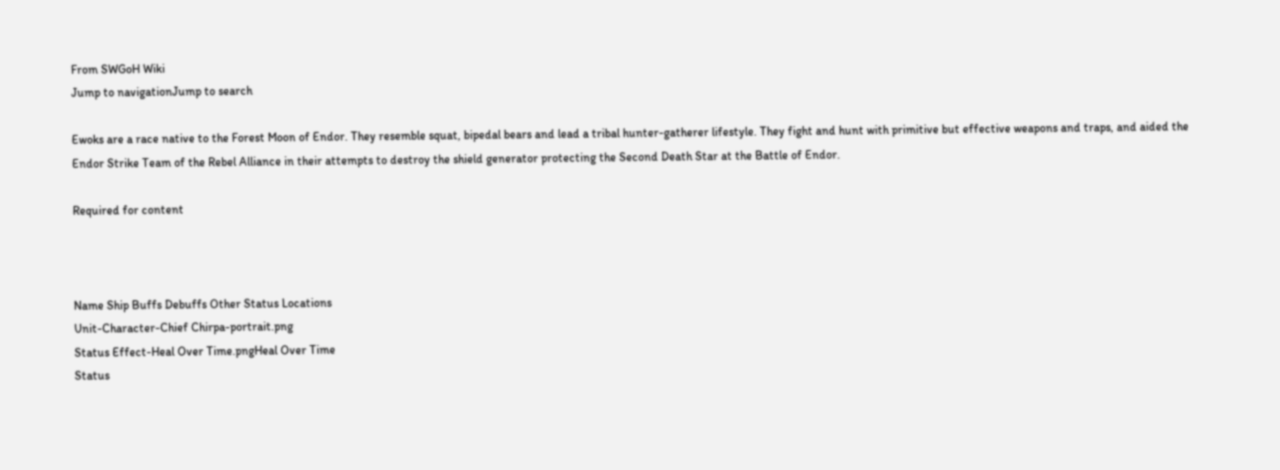From SWGoH Wiki
Jump to navigationJump to search

Ewoks are a race native to the Forest Moon of Endor. They resemble squat, bipedal bears and lead a tribal hunter-gatherer lifestyle. They fight and hunt with primitive but effective weapons and traps, and aided the Endor Strike Team of the Rebel Alliance in their attempts to destroy the shield generator protecting the Second Death Star at the Battle of Endor.

Required for content



Name Ship Buffs Debuffs Other Status Locations
Unit-Character-Chief Chirpa-portrait.png
Status Effect-Heal Over Time.pngHeal Over Time
Status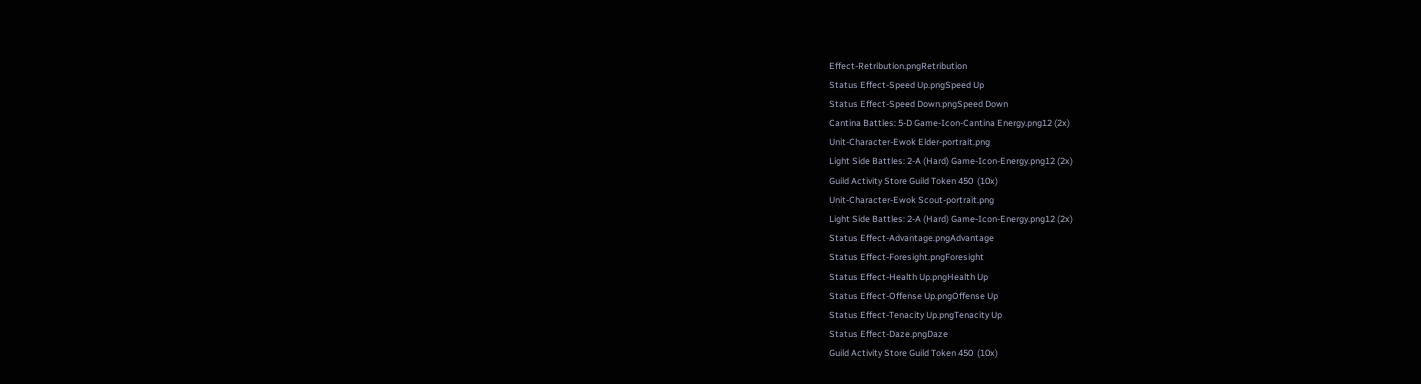Effect-Retribution.pngRetribution
Status Effect-Speed Up.pngSpeed Up
Status Effect-Speed Down.pngSpeed Down
Cantina Battles: 5-D Game-Icon-Cantina Energy.png12 (2x)
Unit-Character-Ewok Elder-portrait.png
Light Side Battles: 2-A (Hard) Game-Icon-Energy.png12 (2x)
Guild Activity Store Guild Token 450  (10x)
Unit-Character-Ewok Scout-portrait.png
Light Side Battles: 2-A (Hard) Game-Icon-Energy.png12 (2x)
Status Effect-Advantage.pngAdvantage
Status Effect-Foresight.pngForesight
Status Effect-Health Up.pngHealth Up
Status Effect-Offense Up.pngOffense Up
Status Effect-Tenacity Up.pngTenacity Up
Status Effect-Daze.pngDaze
Guild Activity Store Guild Token 450  (10x)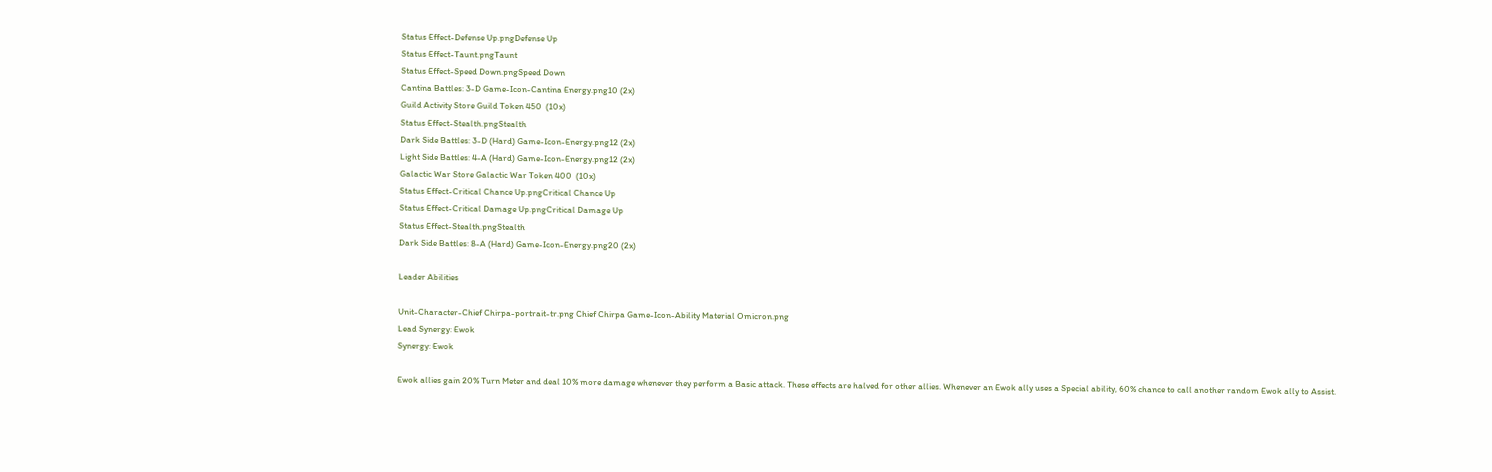Status Effect-Defense Up.pngDefense Up
Status Effect-Taunt.pngTaunt
Status Effect-Speed Down.pngSpeed Down
Cantina Battles: 3-D Game-Icon-Cantina Energy.png10 (2x)
Guild Activity Store Guild Token 450  (10x)
Status Effect-Stealth.pngStealth
Dark Side Battles: 3-D (Hard) Game-Icon-Energy.png12 (2x)
Light Side Battles: 4-A (Hard) Game-Icon-Energy.png12 (2x)
Galactic War Store Galactic War Token 400  (10x)
Status Effect-Critical Chance Up.pngCritical Chance Up
Status Effect-Critical Damage Up.pngCritical Damage Up
Status Effect-Stealth.pngStealth
Dark Side Battles: 8-A (Hard) Game-Icon-Energy.png20 (2x)

Leader Abilities

Unit-Character-Chief Chirpa-portrait-tr.png Chief Chirpa Game-Icon-Ability Material Omicron.png
Lead Synergy: Ewok
Synergy: Ewok

Ewok allies gain 20% Turn Meter and deal 10% more damage whenever they perform a Basic attack. These effects are halved for other allies. Whenever an Ewok ally uses a Special ability, 60% chance to call another random Ewok ally to Assist.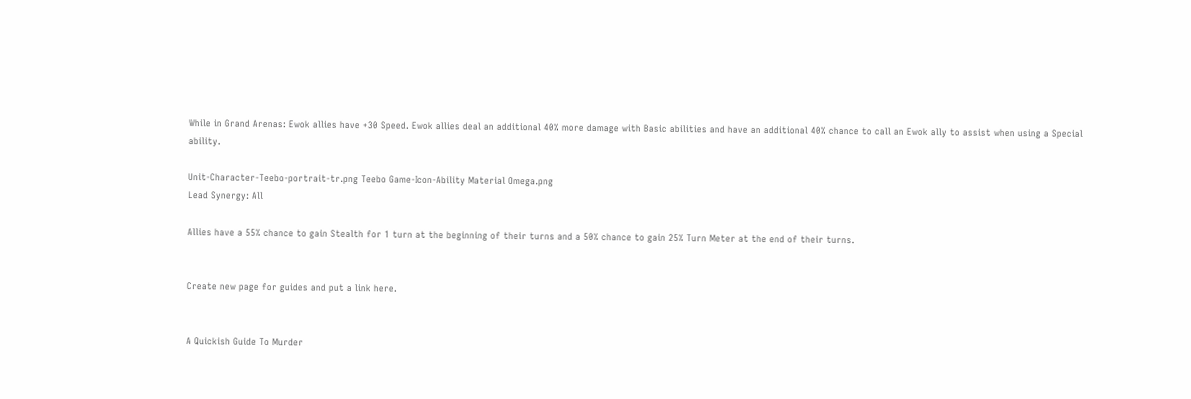While in Grand Arenas: Ewok allies have +30 Speed. Ewok allies deal an additional 40% more damage with Basic abilities and have an additional 40% chance to call an Ewok ally to assist when using a Special ability.

Unit-Character-Teebo-portrait-tr.png Teebo Game-Icon-Ability Material Omega.png
Lead Synergy: All

Allies have a 55% chance to gain Stealth for 1 turn at the beginning of their turns and a 50% chance to gain 25% Turn Meter at the end of their turns.


Create new page for guides and put a link here.


A Quickish Guide To Murder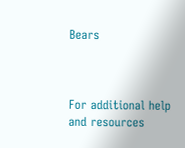Bears



For additional help and resources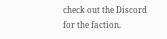check out the Discord for the faction.